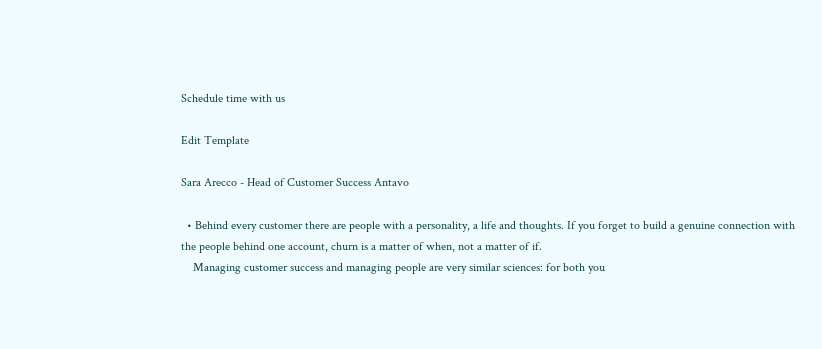Schedule time with us

Edit Template

Sara Arecco - Head of Customer Success Antavo

  • Behind every customer there are people with a personality, a life and thoughts. If you forget to build a genuine connection with the people behind one account, churn is a matter of when, not a matter of if.
    Managing customer success and managing people are very similar sciences: for both you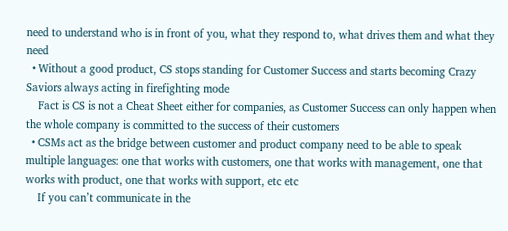need to understand who is in front of you, what they respond to, what drives them and what they need
  • Without a good product, CS stops standing for Customer Success and starts becoming Crazy Saviors always acting in firefighting mode
    Fact is CS is not a Cheat Sheet either for companies, as Customer Success can only happen when the whole company is committed to the success of their customers
  • CSMs act as the bridge between customer and product company need to be able to speak multiple languages: one that works with customers, one that works with management, one that works with product, one that works with support, etc etc
    If you can’t communicate in the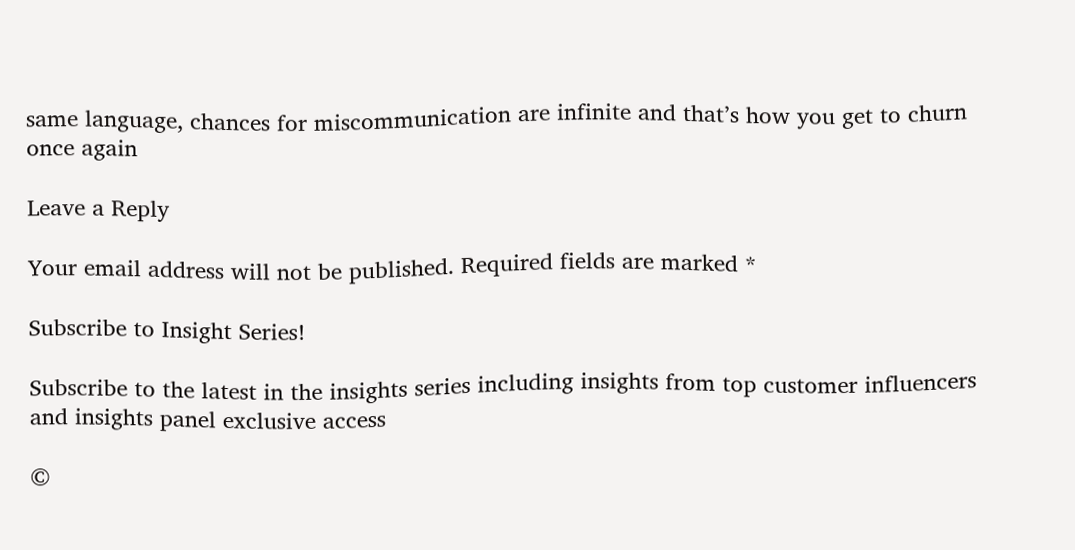same language, chances for miscommunication are infinite and that’s how you get to churn once again

Leave a Reply

Your email address will not be published. Required fields are marked *

Subscribe to Insight Series!

Subscribe to the latest in the insights series including insights from top customer influencers and insights panel exclusive access

©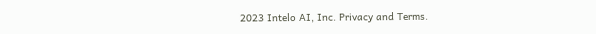2023 Intelo AI, Inc. Privacy and Terms.